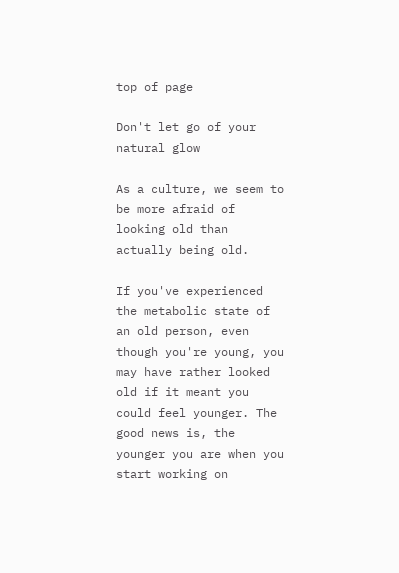top of page

Don't let go of your natural glow

As a culture, we seem to be more afraid of looking old than actually being old.

If you've experienced the metabolic state of an old person, even though you're young, you may have rather looked old if it meant you could feel younger. The good news is, the younger you are when you start working on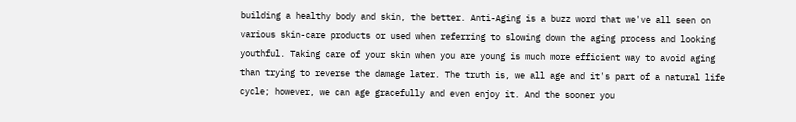building a healthy body and skin, the better. Anti-Aging is a buzz word that we've all seen on various skin-care products or used when referring to slowing down the aging process and looking youthful. Taking care of your skin when you are young is much more efficient way to avoid aging than trying to reverse the damage later. The truth is, we all age and it's part of a natural life cycle; however, we can age gracefully and even enjoy it. And the sooner you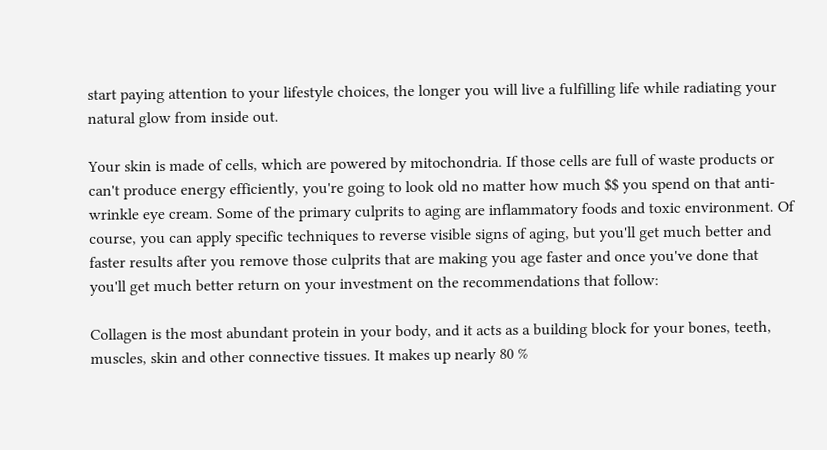start paying attention to your lifestyle choices, the longer you will live a fulfilling life while radiating your natural glow from inside out.

Your skin is made of cells, which are powered by mitochondria. If those cells are full of waste products or can't produce energy efficiently, you're going to look old no matter how much $$ you spend on that anti-wrinkle eye cream. Some of the primary culprits to aging are inflammatory foods and toxic environment. Of course, you can apply specific techniques to reverse visible signs of aging, but you'll get much better and faster results after you remove those culprits that are making you age faster and once you've done that you'll get much better return on your investment on the recommendations that follow:

Collagen is the most abundant protein in your body, and it acts as a building block for your bones, teeth, muscles, skin and other connective tissues. It makes up nearly 80 %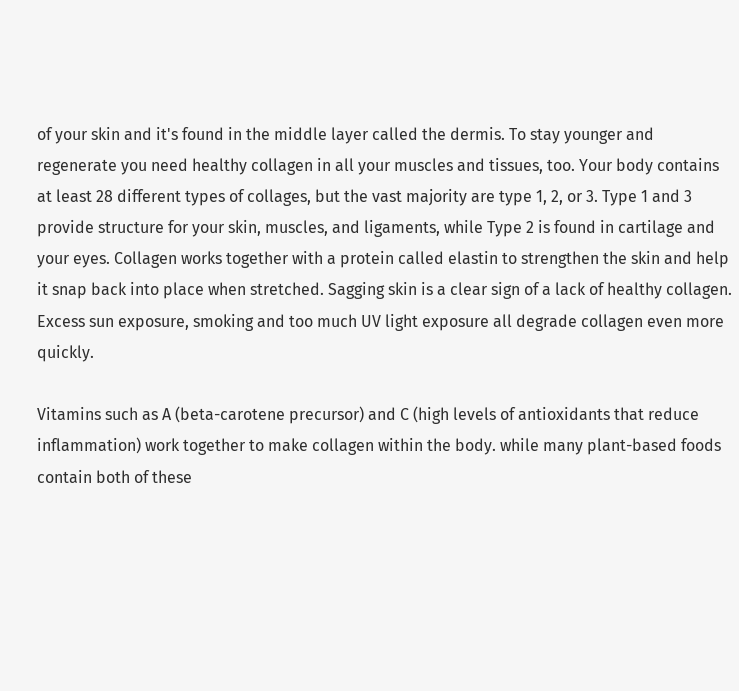of your skin and it's found in the middle layer called the dermis. To stay younger and regenerate you need healthy collagen in all your muscles and tissues, too. Your body contains at least 28 different types of collages, but the vast majority are type 1, 2, or 3. Type 1 and 3 provide structure for your skin, muscles, and ligaments, while Type 2 is found in cartilage and your eyes. Collagen works together with a protein called elastin to strengthen the skin and help it snap back into place when stretched. Sagging skin is a clear sign of a lack of healthy collagen. Excess sun exposure, smoking and too much UV light exposure all degrade collagen even more quickly.

Vitamins such as A (beta-carotene precursor) and C (high levels of antioxidants that reduce inflammation) work together to make collagen within the body. while many plant-based foods contain both of these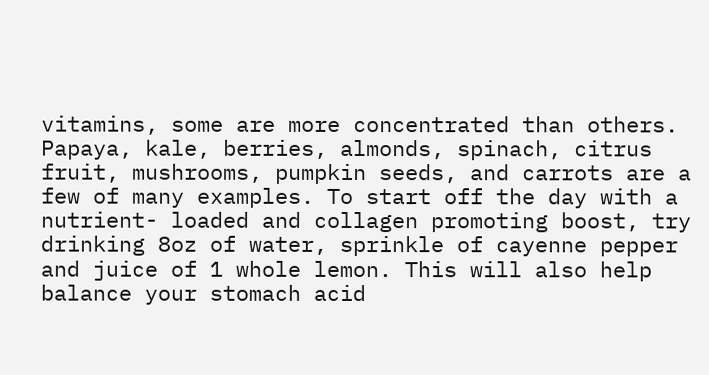vitamins, some are more concentrated than others. Papaya, kale, berries, almonds, spinach, citrus fruit, mushrooms, pumpkin seeds, and carrots are a few of many examples. To start off the day with a nutrient- loaded and collagen promoting boost, try drinking 8oz of water, sprinkle of cayenne pepper and juice of 1 whole lemon. This will also help balance your stomach acid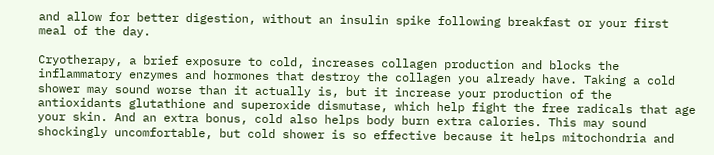and allow for better digestion, without an insulin spike following breakfast or your first meal of the day.

Cryotherapy, a brief exposure to cold, increases collagen production and blocks the inflammatory enzymes and hormones that destroy the collagen you already have. Taking a cold shower may sound worse than it actually is, but it increase your production of the antioxidants glutathione and superoxide dismutase, which help fight the free radicals that age your skin. And an extra bonus, cold also helps body burn extra calories. This may sound shockingly uncomfortable, but cold shower is so effective because it helps mitochondria and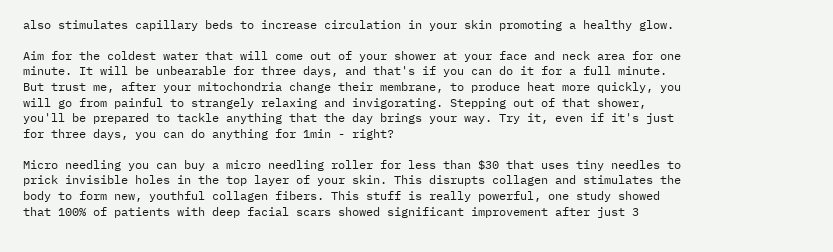also stimulates capillary beds to increase circulation in your skin promoting a healthy glow.

Aim for the coldest water that will come out of your shower at your face and neck area for one minute. It will be unbearable for three days, and that's if you can do it for a full minute. But trust me, after your mitochondria change their membrane, to produce heat more quickly, you will go from painful to strangely relaxing and invigorating. Stepping out of that shower, you'll be prepared to tackle anything that the day brings your way. Try it, even if it's just for three days, you can do anything for 1min - right?

Micro needling you can buy a micro needling roller for less than $30 that uses tiny needles to prick invisible holes in the top layer of your skin. This disrupts collagen and stimulates the body to form new, youthful collagen fibers. This stuff is really powerful, one study showed that 100% of patients with deep facial scars showed significant improvement after just 3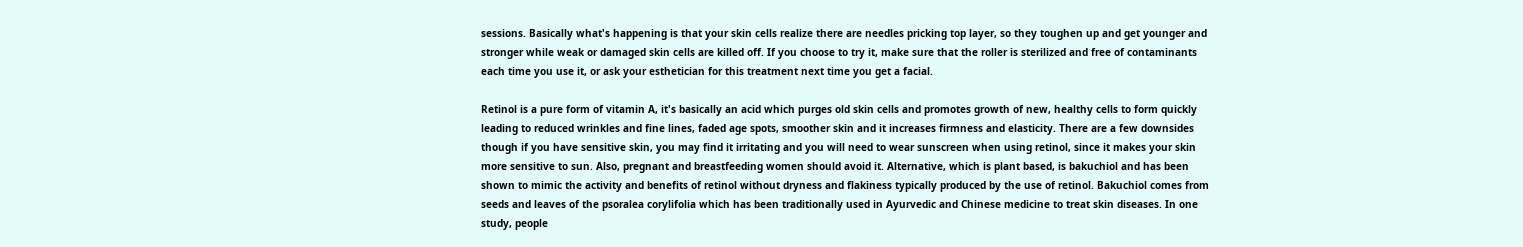sessions. Basically what's happening is that your skin cells realize there are needles pricking top layer, so they toughen up and get younger and stronger while weak or damaged skin cells are killed off. If you choose to try it, make sure that the roller is sterilized and free of contaminants each time you use it, or ask your esthetician for this treatment next time you get a facial.

Retinol is a pure form of vitamin A, it's basically an acid which purges old skin cells and promotes growth of new, healthy cells to form quickly leading to reduced wrinkles and fine lines, faded age spots, smoother skin and it increases firmness and elasticity. There are a few downsides though if you have sensitive skin, you may find it irritating and you will need to wear sunscreen when using retinol, since it makes your skin more sensitive to sun. Also, pregnant and breastfeeding women should avoid it. Alternative, which is plant based, is bakuchiol and has been shown to mimic the activity and benefits of retinol without dryness and flakiness typically produced by the use of retinol. Bakuchiol comes from seeds and leaves of the psoralea corylifolia which has been traditionally used in Ayurvedic and Chinese medicine to treat skin diseases. In one study, people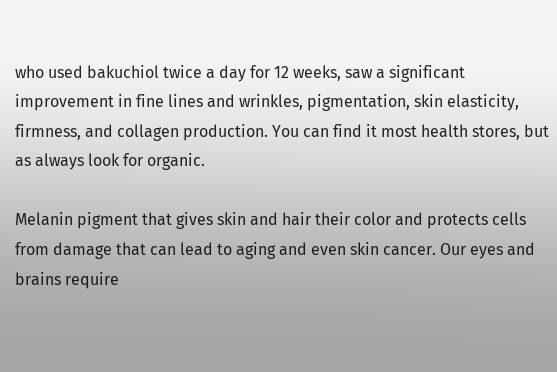who used bakuchiol twice a day for 12 weeks, saw a significant improvement in fine lines and wrinkles, pigmentation, skin elasticity, firmness, and collagen production. You can find it most health stores, but as always look for organic.

Melanin pigment that gives skin and hair their color and protects cells from damage that can lead to aging and even skin cancer. Our eyes and brains require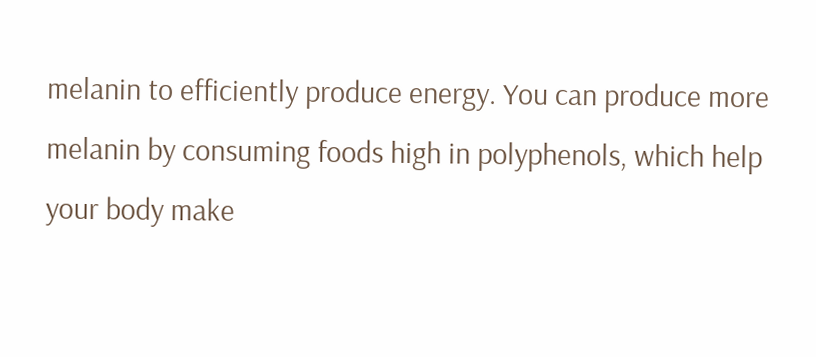melanin to efficiently produce energy. You can produce more melanin by consuming foods high in polyphenols, which help your body make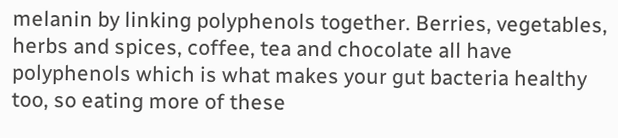melanin by linking polyphenols together. Berries, vegetables, herbs and spices, coffee, tea and chocolate all have polyphenols which is what makes your gut bacteria healthy too, so eating more of these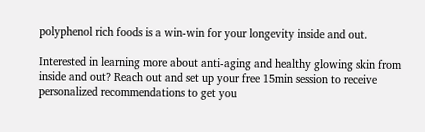polyphenol rich foods is a win-win for your longevity inside and out.

Interested in learning more about anti-aging and healthy glowing skin from inside and out? Reach out and set up your free 15min session to receive personalized recommendations to get you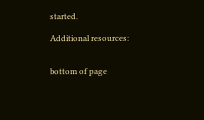started.

Additional resources:


bottom of page